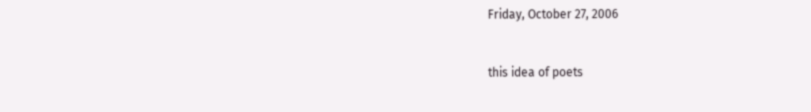Friday, October 27, 2006


this idea of poets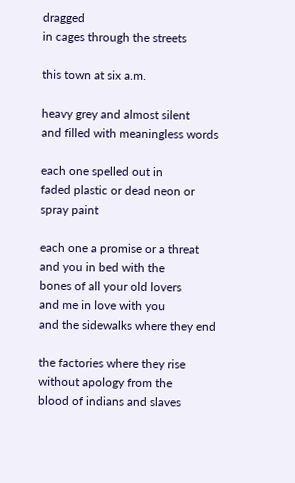dragged
in cages through the streets

this town at six a.m.

heavy grey and almost silent
and filled with meaningless words

each one spelled out in
faded plastic or dead neon or
spray paint

each one a promise or a threat
and you in bed with the
bones of all your old lovers
and me in love with you
and the sidewalks where they end

the factories where they rise
without apology from the
blood of indians and slaves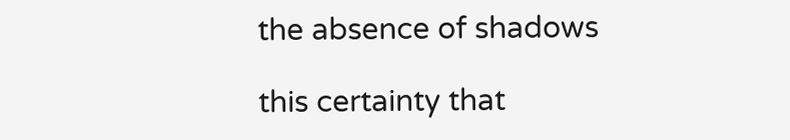the absence of shadows

this certainty that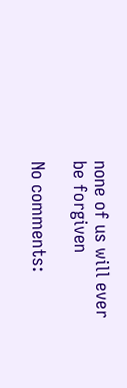none of us will ever be forgiven

No comments: